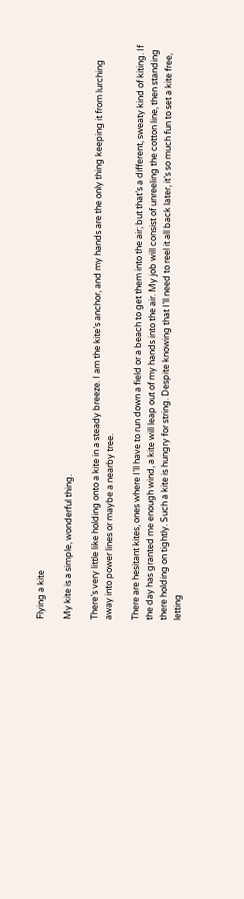Flying a kite

My kite is a simple, wonderful thing.

There’s very little like holding onto a kite in a steady breeze. I am the kite’s anchor, and my hands are the only thing keeping it from lurching away into power lines or maybe a nearby tree.

There are hesitant kites, ones where I’ll have to run down a field or a beach to get them into the air; but that’s a different, sweaty kind of kiting. If the day has granted me enough wind, a kite will leap out of my hands into the air. My job will consist of unreeling the cotton line, then standing there holding on tightly. Such a kite is hungry for string. Despite knowing that I’ll need to reel it all back later, it’s so much fun to set a kite free, letting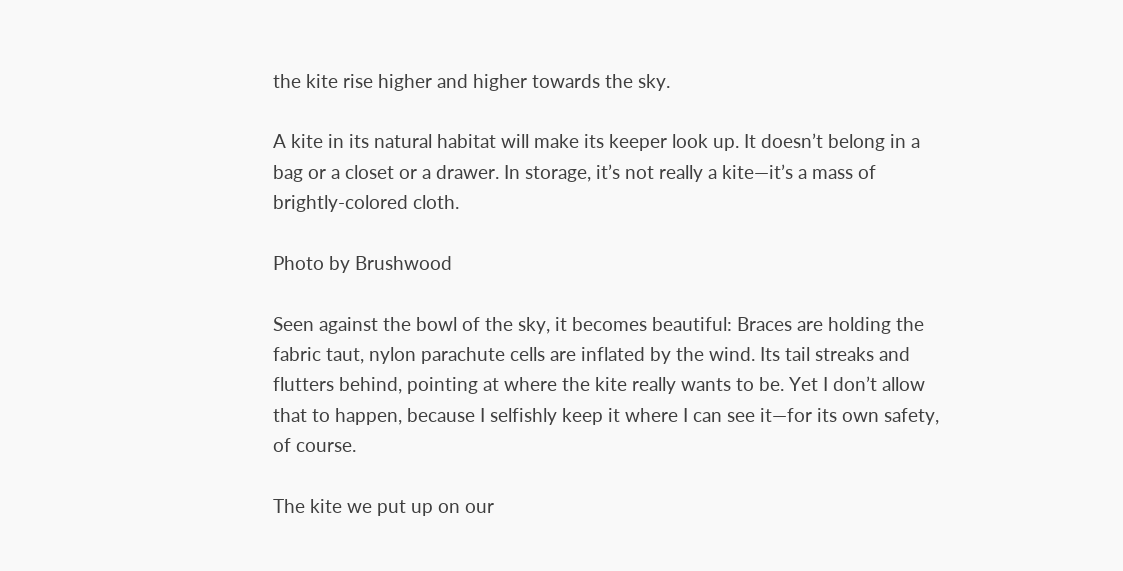the kite rise higher and higher towards the sky.

A kite in its natural habitat will make its keeper look up. It doesn’t belong in a bag or a closet or a drawer. In storage, it’s not really a kite—it’s a mass of brightly-colored cloth.

Photo by Brushwood

Seen against the bowl of the sky, it becomes beautiful: Braces are holding the fabric taut, nylon parachute cells are inflated by the wind. Its tail streaks and flutters behind, pointing at where the kite really wants to be. Yet I don’t allow that to happen, because I selfishly keep it where I can see it—for its own safety, of course.

The kite we put up on our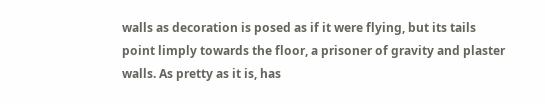walls as decoration is posed as if it were flying, but its tails point limply towards the floor, a prisoner of gravity and plaster walls. As pretty as it is, has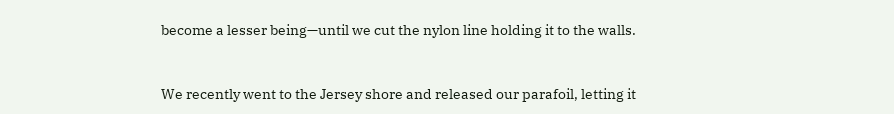become a lesser being—until we cut the nylon line holding it to the walls.


We recently went to the Jersey shore and released our parafoil, letting it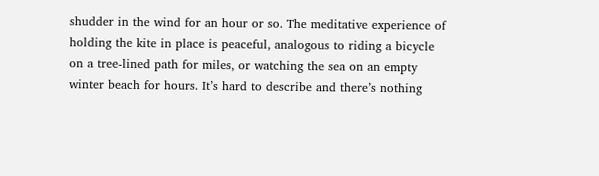shudder in the wind for an hour or so. The meditative experience of holding the kite in place is peaceful, analogous to riding a bicycle on a tree-lined path for miles, or watching the sea on an empty winter beach for hours. It’s hard to describe and there’s nothing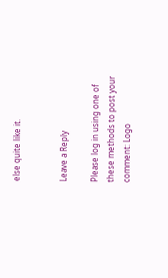else quite like it.


Leave a Reply

Please log in using one of these methods to post your comment: Logo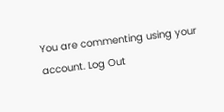You are commenting using your account. Log Out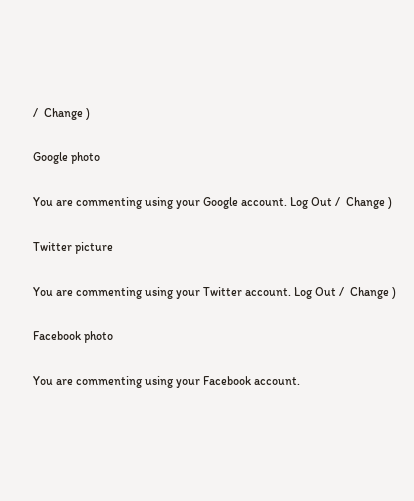/  Change )

Google photo

You are commenting using your Google account. Log Out /  Change )

Twitter picture

You are commenting using your Twitter account. Log Out /  Change )

Facebook photo

You are commenting using your Facebook account.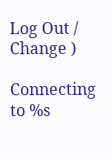Log Out /  Change )

Connecting to %s